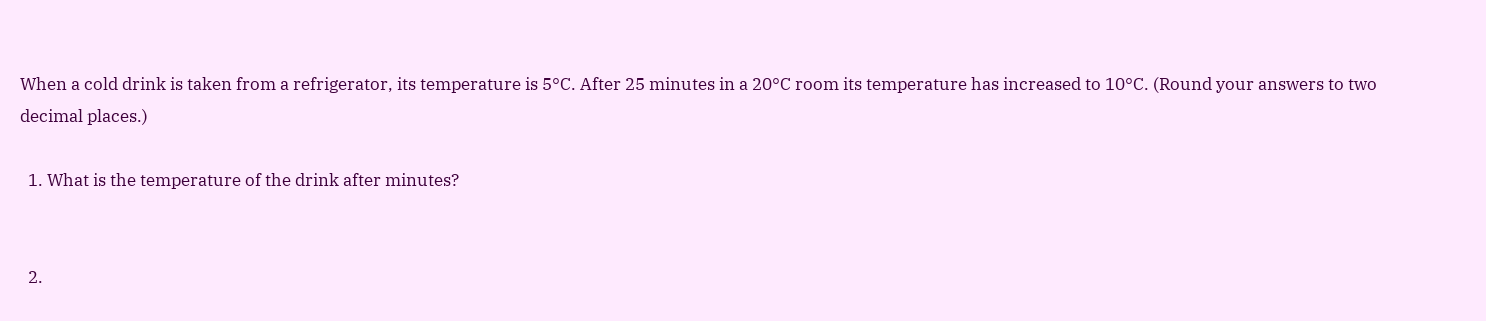When a cold drink is taken from a refrigerator, its temperature is 5°C. After 25 minutes in a 20°C room its temperature has increased to 10°C. (Round your answers to two decimal places.)

  1. What is the temperature of the drink after minutes?


  2.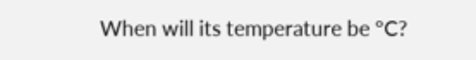When will its temperature be °C?